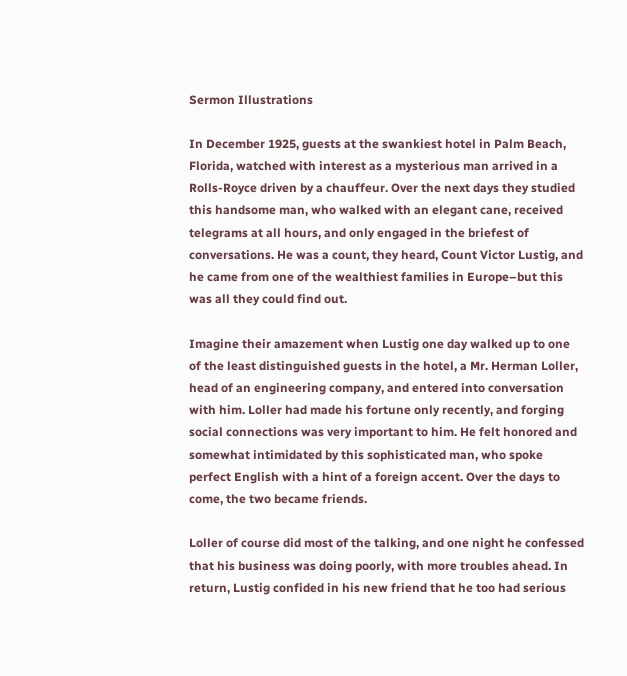Sermon Illustrations

In December 1925, guests at the swankiest hotel in Palm Beach, Florida, watched with interest as a mysterious man arrived in a Rolls-Royce driven by a chauffeur. Over the next days they studied this handsome man, who walked with an elegant cane, received telegrams at all hours, and only engaged in the briefest of conversations. He was a count, they heard, Count Victor Lustig, and he came from one of the wealthiest families in Europe–but this was all they could find out.

Imagine their amazement when Lustig one day walked up to one of the least distinguished guests in the hotel, a Mr. Herman Loller, head of an engineering company, and entered into conversation with him. Loller had made his fortune only recently, and forging social connections was very important to him. He felt honored and somewhat intimidated by this sophisticated man, who spoke perfect English with a hint of a foreign accent. Over the days to come, the two became friends.

Loller of course did most of the talking, and one night he confessed that his business was doing poorly, with more troubles ahead. In return, Lustig confided in his new friend that he too had serious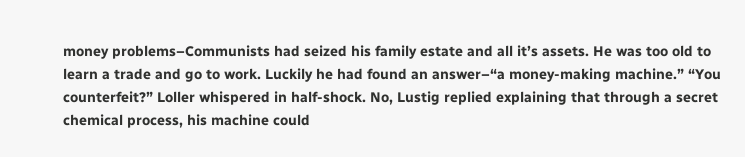money problems–Communists had seized his family estate and all it’s assets. He was too old to learn a trade and go to work. Luckily he had found an answer–“a money-making machine.” “You counterfeit?” Loller whispered in half-shock. No, Lustig replied explaining that through a secret chemical process, his machine could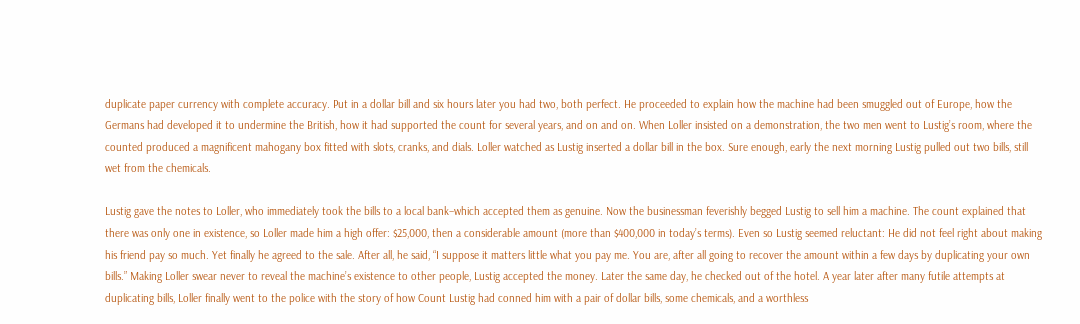duplicate paper currency with complete accuracy. Put in a dollar bill and six hours later you had two, both perfect. He proceeded to explain how the machine had been smuggled out of Europe, how the Germans had developed it to undermine the British, how it had supported the count for several years, and on and on. When Loller insisted on a demonstration, the two men went to Lustig’s room, where the counted produced a magnificent mahogany box fitted with slots, cranks, and dials. Loller watched as Lustig inserted a dollar bill in the box. Sure enough, early the next morning Lustig pulled out two bills, still wet from the chemicals.

Lustig gave the notes to Loller, who immediately took the bills to a local bank–which accepted them as genuine. Now the businessman feverishly begged Lustig to sell him a machine. The count explained that there was only one in existence, so Loller made him a high offer: $25,000, then a considerable amount (more than $400,000 in today’s terms). Even so Lustig seemed reluctant: He did not feel right about making his friend pay so much. Yet finally he agreed to the sale. After all, he said, “I suppose it matters little what you pay me. You are, after all going to recover the amount within a few days by duplicating your own bills.” Making Loller swear never to reveal the machine’s existence to other people, Lustig accepted the money. Later the same day, he checked out of the hotel. A year later after many futile attempts at duplicating bills, Loller finally went to the police with the story of how Count Lustig had conned him with a pair of dollar bills, some chemicals, and a worthless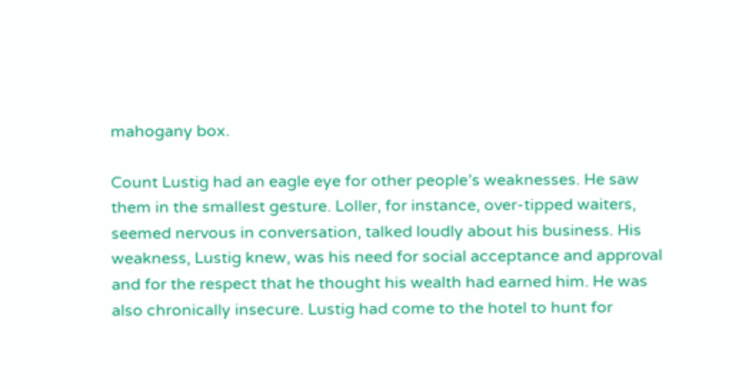mahogany box.

Count Lustig had an eagle eye for other people’s weaknesses. He saw them in the smallest gesture. Loller, for instance, over-tipped waiters, seemed nervous in conversation, talked loudly about his business. His weakness, Lustig knew, was his need for social acceptance and approval and for the respect that he thought his wealth had earned him. He was also chronically insecure. Lustig had come to the hotel to hunt for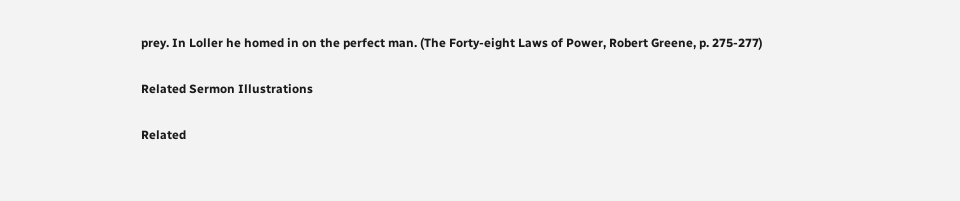prey. In Loller he homed in on the perfect man. (The Forty-eight Laws of Power, Robert Greene, p. 275-277)

Related Sermon Illustrations

Related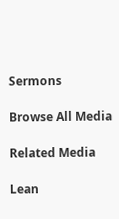Sermons

Browse All Media

Related Media

Lean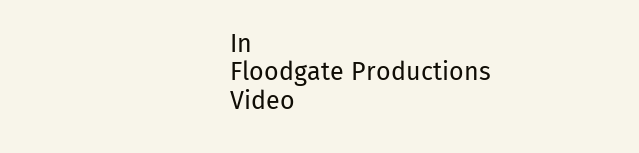In
Floodgate Productions
Video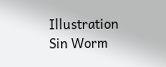Illustration
Sin Worm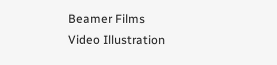Beamer Films
Video Illustration